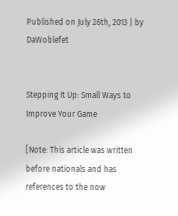Published on July 26th, 2013 | by DaWoblefet


Stepping It Up: Small Ways to Improve Your Game

[Note: This article was written before nationals and has references to the now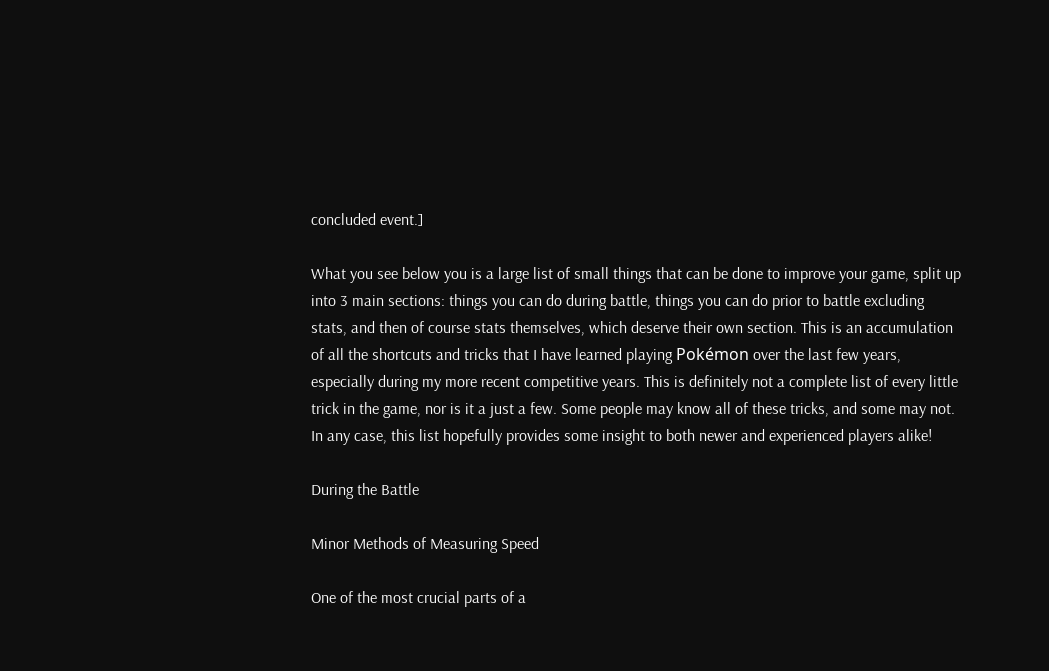concluded event.]

What you see below you is a large list of small things that can be done to improve your game, split up into 3 main sections: things you can do during battle, things you can do prior to battle excluding stats, and then of course stats themselves, which deserve their own section. This is an accumulation of all the shortcuts and tricks that I have learned playing Pokémon over the last few years, especially during my more recent competitive years. This is definitely not a complete list of every little trick in the game, nor is it a just a few. Some people may know all of these tricks, and some may not. In any case, this list hopefully provides some insight to both newer and experienced players alike!

During the Battle

Minor Methods of Measuring Speed

One of the most crucial parts of a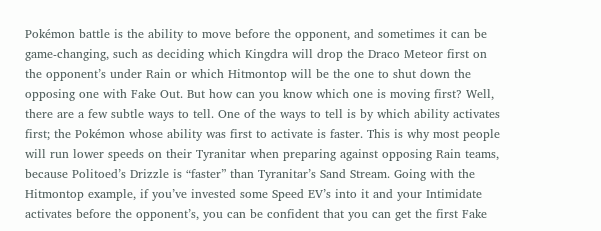Pokémon battle is the ability to move before the opponent, and sometimes it can be game-changing, such as deciding which Kingdra will drop the Draco Meteor first on the opponent’s under Rain or which Hitmontop will be the one to shut down the opposing one with Fake Out. But how can you know which one is moving first? Well, there are a few subtle ways to tell. One of the ways to tell is by which ability activates first; the Pokémon whose ability was first to activate is faster. This is why most people will run lower speeds on their Tyranitar when preparing against opposing Rain teams, because Politoed’s Drizzle is “faster” than Tyranitar’s Sand Stream. Going with the Hitmontop example, if you’ve invested some Speed EV’s into it and your Intimidate activates before the opponent’s, you can be confident that you can get the first Fake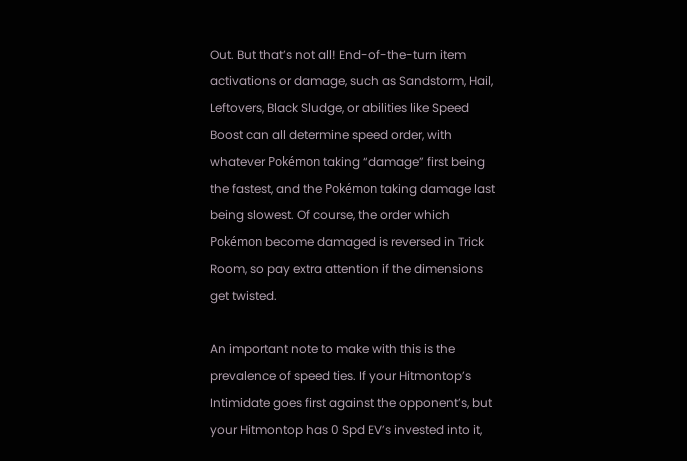Out. But that’s not all! End-of-the-turn item activations or damage, such as Sandstorm, Hail, Leftovers, Black Sludge, or abilities like Speed Boost can all determine speed order, with whatever Pokémon taking “damage” first being the fastest, and the Pokémon taking damage last being slowest. Of course, the order which Pokémon become damaged is reversed in Trick Room, so pay extra attention if the dimensions get twisted.

An important note to make with this is the prevalence of speed ties. If your Hitmontop’s Intimidate goes first against the opponent’s, but your Hitmontop has 0 Spd EV’s invested into it,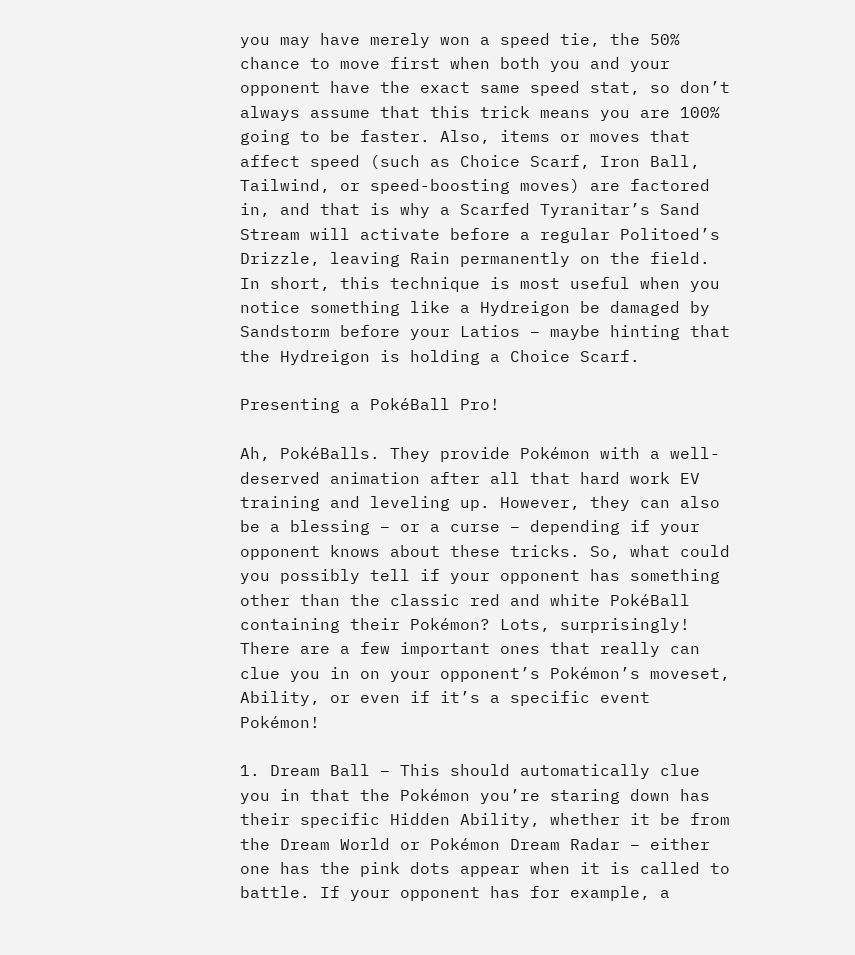you may have merely won a speed tie, the 50% chance to move first when both you and your opponent have the exact same speed stat, so don’t always assume that this trick means you are 100% going to be faster. Also, items or moves that affect speed (such as Choice Scarf, Iron Ball, Tailwind, or speed-boosting moves) are factored in, and that is why a Scarfed Tyranitar’s Sand Stream will activate before a regular Politoed’s Drizzle, leaving Rain permanently on the field. In short, this technique is most useful when you notice something like a Hydreigon be damaged by Sandstorm before your Latios – maybe hinting that the Hydreigon is holding a Choice Scarf.

Presenting a PokéBall Pro!

Ah, PokéBalls. They provide Pokémon with a well-deserved animation after all that hard work EV training and leveling up. However, they can also be a blessing – or a curse – depending if your opponent knows about these tricks. So, what could you possibly tell if your opponent has something other than the classic red and white PokéBall containing their Pokémon? Lots, surprisingly! There are a few important ones that really can clue you in on your opponent’s Pokémon’s moveset, Ability, or even if it’s a specific event Pokémon!

1. Dream Ball – This should automatically clue you in that the Pokémon you’re staring down has their specific Hidden Ability, whether it be from the Dream World or Pokémon Dream Radar – either one has the pink dots appear when it is called to battle. If your opponent has for example, a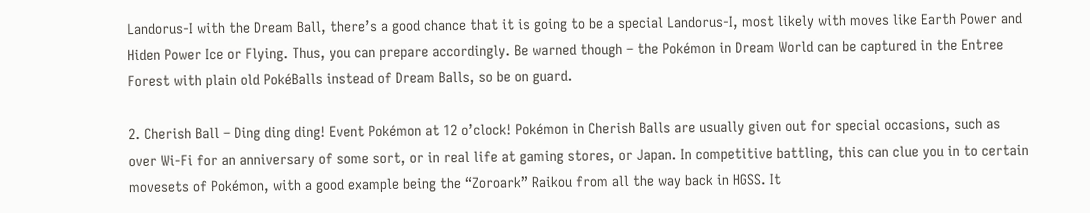Landorus-I with the Dream Ball, there’s a good chance that it is going to be a special Landorus-I, most likely with moves like Earth Power and Hiden Power Ice or Flying. Thus, you can prepare accordingly. Be warned though – the Pokémon in Dream World can be captured in the Entree Forest with plain old PokéBalls instead of Dream Balls, so be on guard.

2. Cherish Ball – Ding ding ding! Event Pokémon at 12 o’clock! Pokémon in Cherish Balls are usually given out for special occasions, such as over Wi-Fi for an anniversary of some sort, or in real life at gaming stores, or Japan. In competitive battling, this can clue you in to certain movesets of Pokémon, with a good example being the “Zoroark” Raikou from all the way back in HGSS. It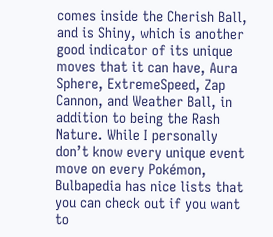comes inside the Cherish Ball, and is Shiny, which is another good indicator of its unique moves that it can have, Aura Sphere, ExtremeSpeed, Zap Cannon, and Weather Ball, in addition to being the Rash Nature. While I personally don’t know every unique event move on every Pokémon, Bulbapedia has nice lists that you can check out if you want to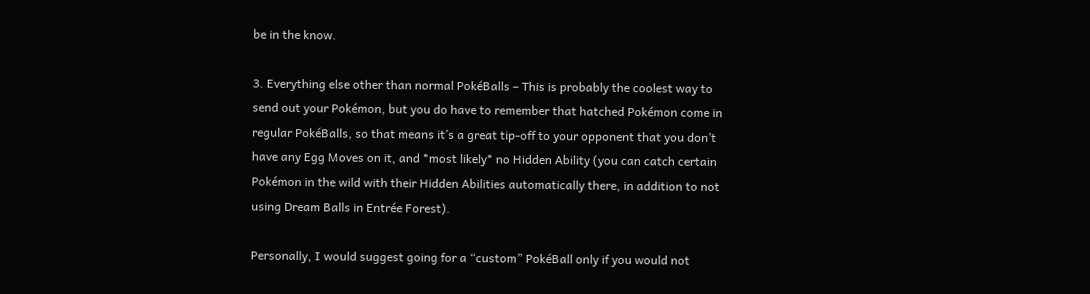be in the know.

3. Everything else other than normal PokéBalls – This is probably the coolest way to send out your Pokémon, but you do have to remember that hatched Pokémon come in regular PokéBalls, so that means it’s a great tip-off to your opponent that you don’t have any Egg Moves on it, and *most likely* no Hidden Ability (you can catch certain Pokémon in the wild with their Hidden Abilities automatically there, in addition to not using Dream Balls in Entrée Forest).

Personally, I would suggest going for a “custom” PokéBall only if you would not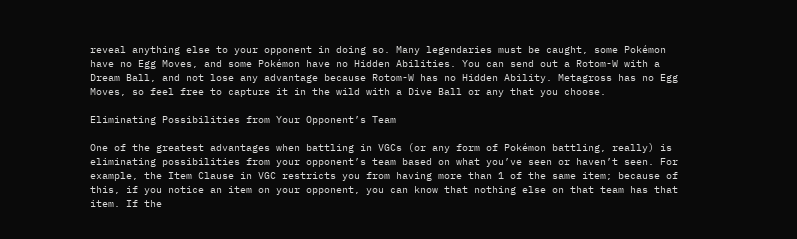reveal anything else to your opponent in doing so. Many legendaries must be caught, some Pokémon have no Egg Moves, and some Pokémon have no Hidden Abilities. You can send out a Rotom-W with a Dream Ball, and not lose any advantage because Rotom-W has no Hidden Ability. Metagross has no Egg Moves, so feel free to capture it in the wild with a Dive Ball or any that you choose.

Eliminating Possibilities from Your Opponent’s Team

One of the greatest advantages when battling in VGCs (or any form of Pokémon battling, really) is eliminating possibilities from your opponent’s team based on what you’ve seen or haven’t seen. For example, the Item Clause in VGC restricts you from having more than 1 of the same item; because of this, if you notice an item on your opponent, you can know that nothing else on that team has that item. If the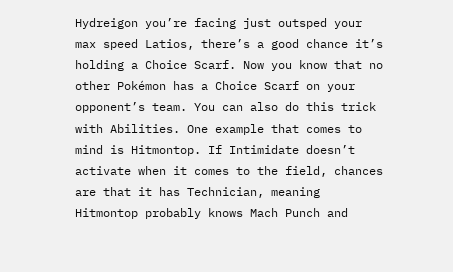Hydreigon you’re facing just outsped your max speed Latios, there’s a good chance it’s holding a Choice Scarf. Now you know that no other Pokémon has a Choice Scarf on your opponent’s team. You can also do this trick with Abilities. One example that comes to mind is Hitmontop. If Intimidate doesn’t activate when it comes to the field, chances are that it has Technician, meaning Hitmontop probably knows Mach Punch and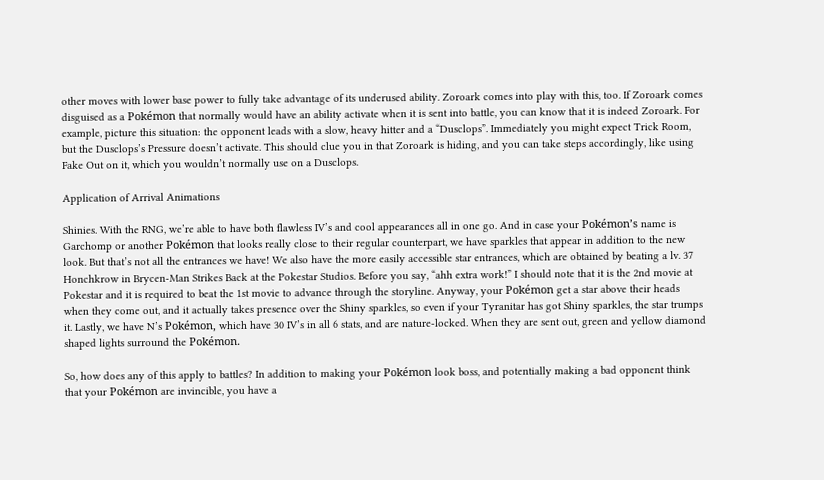other moves with lower base power to fully take advantage of its underused ability. Zoroark comes into play with this, too. If Zoroark comes disguised as a Pokémon that normally would have an ability activate when it is sent into battle, you can know that it is indeed Zoroark. For example, picture this situation: the opponent leads with a slow, heavy hitter and a “Dusclops”. Immediately you might expect Trick Room, but the Dusclops’s Pressure doesn’t activate. This should clue you in that Zoroark is hiding, and you can take steps accordingly, like using Fake Out on it, which you wouldn’t normally use on a Dusclops.

Application of Arrival Animations

Shinies. With the RNG, we’re able to have both flawless IV’s and cool appearances all in one go. And in case your Pokémon’s name is Garchomp or another Pokémon that looks really close to their regular counterpart, we have sparkles that appear in addition to the new look. But that’s not all the entrances we have! We also have the more easily accessible star entrances, which are obtained by beating a lv. 37 Honchkrow in Brycen-Man Strikes Back at the Pokestar Studios. Before you say, “ahh extra work!” I should note that it is the 2nd movie at Pokestar and it is required to beat the 1st movie to advance through the storyline. Anyway, your Pokémon get a star above their heads when they come out, and it actually takes presence over the Shiny sparkles, so even if your Tyranitar has got Shiny sparkles, the star trumps it. Lastly, we have N’s Pokémon, which have 30 IV’s in all 6 stats, and are nature-locked. When they are sent out, green and yellow diamond shaped lights surround the Pokémon.

So, how does any of this apply to battles? In addition to making your Pokémon look boss, and potentially making a bad opponent think that your Pokémon are invincible, you have a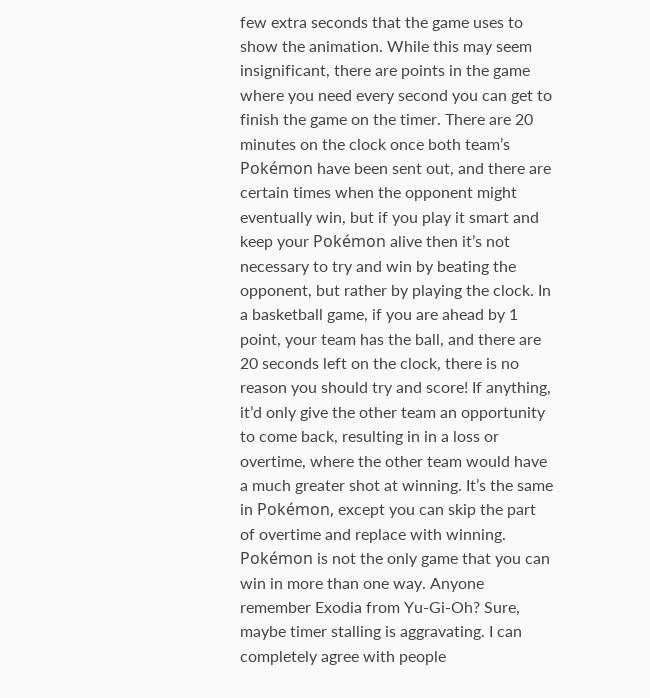few extra seconds that the game uses to show the animation. While this may seem insignificant, there are points in the game where you need every second you can get to finish the game on the timer. There are 20 minutes on the clock once both team’s Pokémon have been sent out, and there are certain times when the opponent might eventually win, but if you play it smart and keep your Pokémon alive then it’s not necessary to try and win by beating the opponent, but rather by playing the clock. In a basketball game, if you are ahead by 1 point, your team has the ball, and there are 20 seconds left on the clock, there is no reason you should try and score! If anything, it’d only give the other team an opportunity to come back, resulting in in a loss or overtime, where the other team would have a much greater shot at winning. It’s the same in Pokémon, except you can skip the part of overtime and replace with winning. Pokémon is not the only game that you can win in more than one way. Anyone remember Exodia from Yu-Gi-Oh? Sure, maybe timer stalling is aggravating. I can completely agree with people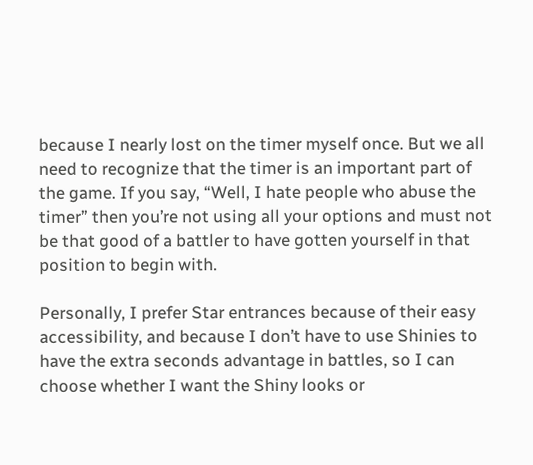because I nearly lost on the timer myself once. But we all need to recognize that the timer is an important part of the game. If you say, “Well, I hate people who abuse the timer” then you’re not using all your options and must not be that good of a battler to have gotten yourself in that position to begin with.

Personally, I prefer Star entrances because of their easy accessibility, and because I don’t have to use Shinies to have the extra seconds advantage in battles, so I can choose whether I want the Shiny looks or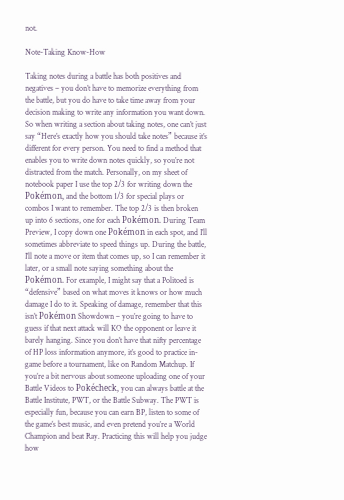not.

Note-Taking Know-How

Taking notes during a battle has both positives and negatives – you don’t have to memorize everything from the battle, but you do have to take time away from your decision making to write any information you want down. So when writing a section about taking notes, one can’t just say “Here’s exactly how you should take notes” because it’s different for every person. You need to find a method that enables you to write down notes quickly, so you’re not distracted from the match. Personally, on my sheet of notebook paper I use the top 2/3 for writing down the Pokémon, and the bottom 1/3 for special plays or combos I want to remember. The top 2/3 is then broken up into 6 sections, one for each Pokémon. During Team Preview, I copy down one Pokémon in each spot, and I’ll sometimes abbreviate to speed things up. During the battle, I’ll note a move or item that comes up, so I can remember it later, or a small note saying something about the Pokémon. For example, I might say that a Politoed is “defensive” based on what moves it knows or how much damage I do to it. Speaking of damage, remember that this isn’t Pokémon Showdown – you’re going to have to guess if that next attack will KO the opponent or leave it barely hanging. Since you don’t have that nifty percentage of HP loss information anymore, it’s good to practice in-game before a tournament, like on Random Matchup. If you’re a bit nervous about someone uploading one of your Battle Videos to Pokécheck, you can always battle at the Battle Institute, PWT, or the Battle Subway. The PWT is especially fun, because you can earn BP, listen to some of the game’s best music, and even pretend you’re a World Champion and beat Ray. Practicing this will help you judge how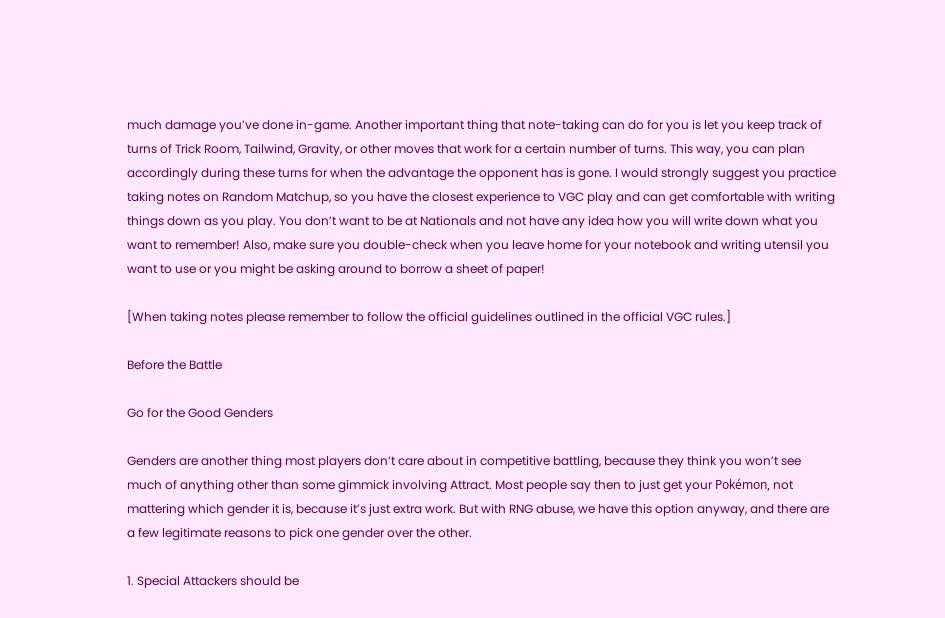much damage you’ve done in-game. Another important thing that note-taking can do for you is let you keep track of turns of Trick Room, Tailwind, Gravity, or other moves that work for a certain number of turns. This way, you can plan accordingly during these turns for when the advantage the opponent has is gone. I would strongly suggest you practice taking notes on Random Matchup, so you have the closest experience to VGC play and can get comfortable with writing things down as you play. You don’t want to be at Nationals and not have any idea how you will write down what you want to remember! Also, make sure you double-check when you leave home for your notebook and writing utensil you want to use or you might be asking around to borrow a sheet of paper!

[When taking notes please remember to follow the official guidelines outlined in the official VGC rules.]

Before the Battle

Go for the Good Genders

Genders are another thing most players don’t care about in competitive battling, because they think you won’t see much of anything other than some gimmick involving Attract. Most people say then to just get your Pokémon, not mattering which gender it is, because it’s just extra work. But with RNG abuse, we have this option anyway, and there are a few legitimate reasons to pick one gender over the other.

1. Special Attackers should be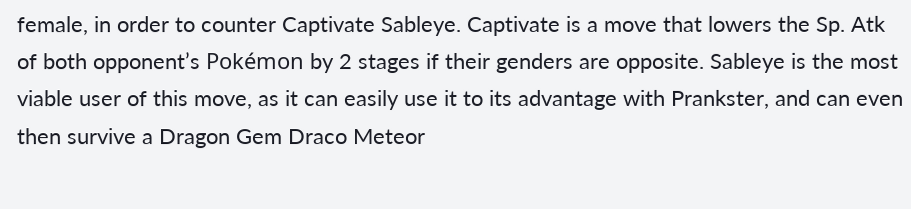female, in order to counter Captivate Sableye. Captivate is a move that lowers the Sp. Atk of both opponent’s Pokémon by 2 stages if their genders are opposite. Sableye is the most viable user of this move, as it can easily use it to its advantage with Prankster, and can even then survive a Dragon Gem Draco Meteor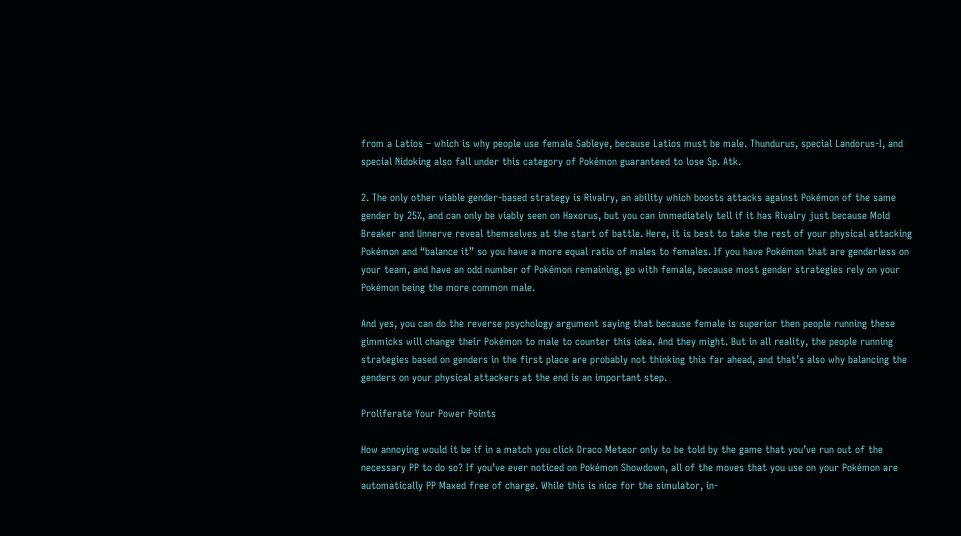from a Latios – which is why people use female Sableye, because Latios must be male. Thundurus, special Landorus-I, and special Nidoking also fall under this category of Pokémon guaranteed to lose Sp. Atk.

2. The only other viable gender-based strategy is Rivalry, an ability which boosts attacks against Pokémon of the same gender by 25%, and can only be viably seen on Haxorus, but you can immediately tell if it has Rivalry just because Mold Breaker and Unnerve reveal themselves at the start of battle. Here, it is best to take the rest of your physical attacking Pokémon and “balance it” so you have a more equal ratio of males to females. If you have Pokémon that are genderless on your team, and have an odd number of Pokémon remaining, go with female, because most gender strategies rely on your Pokémon being the more common male.

And yes, you can do the reverse psychology argument saying that because female is superior then people running these gimmicks will change their Pokémon to male to counter this idea. And they might. But in all reality, the people running strategies based on genders in the first place are probably not thinking this far ahead, and that’s also why balancing the genders on your physical attackers at the end is an important step.

Proliferate Your Power Points

How annoying would it be if in a match you click Draco Meteor only to be told by the game that you’ve run out of the necessary PP to do so? If you’ve ever noticed on Pokémon Showdown, all of the moves that you use on your Pokémon are automatically PP Maxed free of charge. While this is nice for the simulator, in-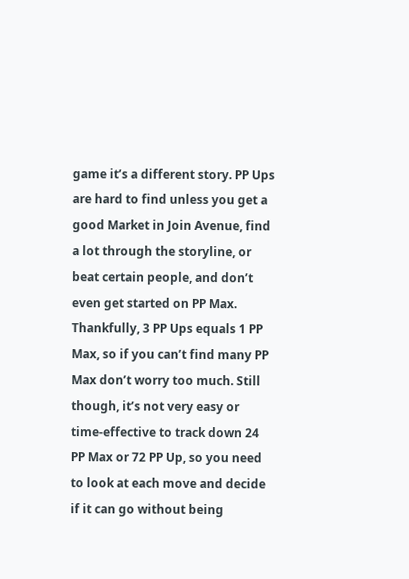game it’s a different story. PP Ups are hard to find unless you get a good Market in Join Avenue, find a lot through the storyline, or beat certain people, and don’t even get started on PP Max. Thankfully, 3 PP Ups equals 1 PP Max, so if you can’t find many PP Max don’t worry too much. Still though, it’s not very easy or time-effective to track down 24 PP Max or 72 PP Up, so you need to look at each move and decide if it can go without being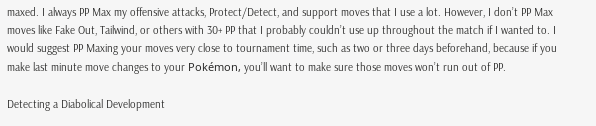maxed. I always PP Max my offensive attacks, Protect/Detect, and support moves that I use a lot. However, I don’t PP Max moves like Fake Out, Tailwind, or others with 30+ PP that I probably couldn’t use up throughout the match if I wanted to. I would suggest PP Maxing your moves very close to tournament time, such as two or three days beforehand, because if you make last minute move changes to your Pokémon, you’ll want to make sure those moves won’t run out of PP.

Detecting a Diabolical Development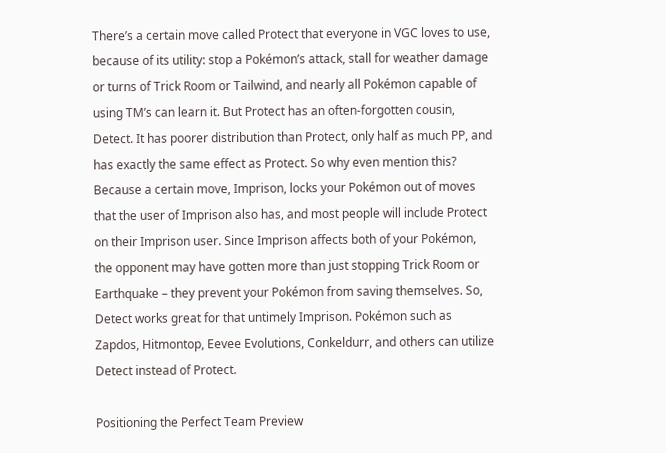There’s a certain move called Protect that everyone in VGC loves to use, because of its utility: stop a Pokémon’s attack, stall for weather damage or turns of Trick Room or Tailwind, and nearly all Pokémon capable of using TM’s can learn it. But Protect has an often-forgotten cousin, Detect. It has poorer distribution than Protect, only half as much PP, and has exactly the same effect as Protect. So why even mention this? Because a certain move, Imprison, locks your Pokémon out of moves that the user of Imprison also has, and most people will include Protect on their Imprison user. Since Imprison affects both of your Pokémon, the opponent may have gotten more than just stopping Trick Room or Earthquake – they prevent your Pokémon from saving themselves. So, Detect works great for that untimely Imprison. Pokémon such as Zapdos, Hitmontop, Eevee Evolutions, Conkeldurr, and others can utilize Detect instead of Protect.

Positioning the Perfect Team Preview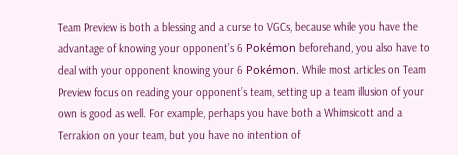Team Preview is both a blessing and a curse to VGCs, because while you have the advantage of knowing your opponent’s 6 Pokémon beforehand, you also have to deal with your opponent knowing your 6 Pokémon. While most articles on Team Preview focus on reading your opponent’s team, setting up a team illusion of your own is good as well. For example, perhaps you have both a Whimsicott and a Terrakion on your team, but you have no intention of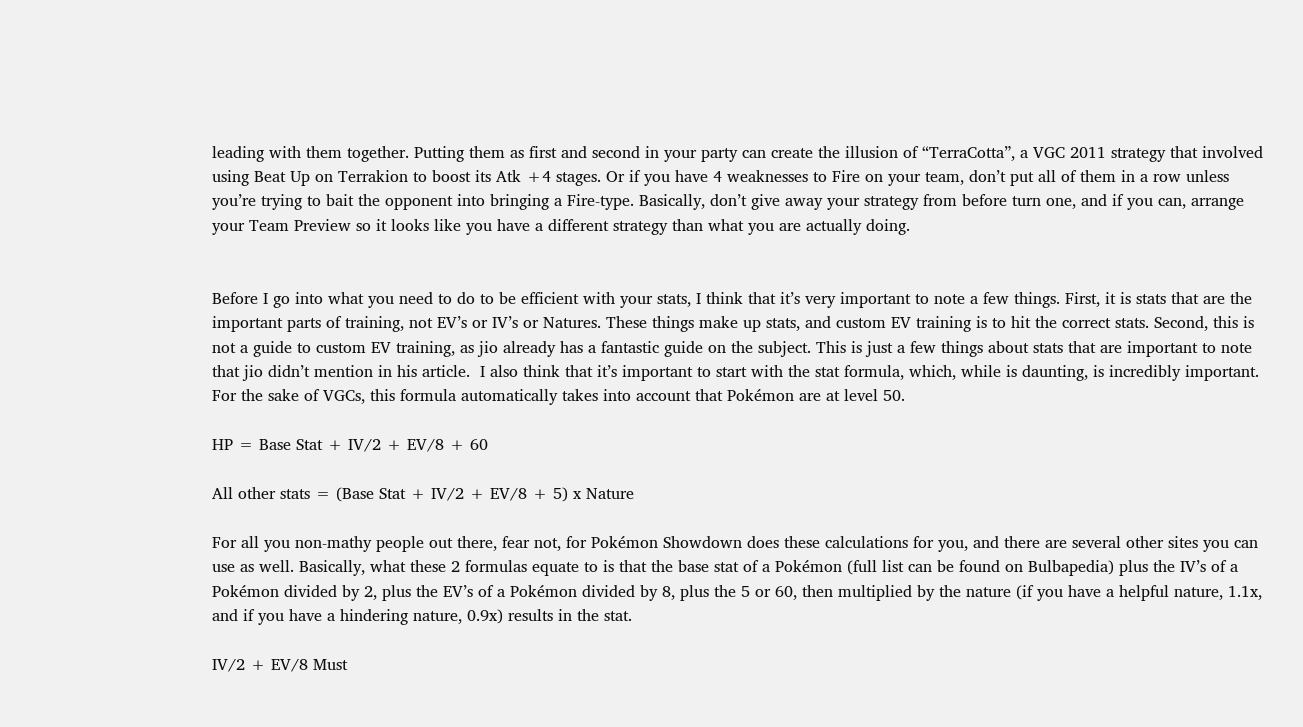leading with them together. Putting them as first and second in your party can create the illusion of “TerraCotta”, a VGC 2011 strategy that involved using Beat Up on Terrakion to boost its Atk +4 stages. Or if you have 4 weaknesses to Fire on your team, don’t put all of them in a row unless you’re trying to bait the opponent into bringing a Fire-type. Basically, don’t give away your strategy from before turn one, and if you can, arrange your Team Preview so it looks like you have a different strategy than what you are actually doing.


Before I go into what you need to do to be efficient with your stats, I think that it’s very important to note a few things. First, it is stats that are the important parts of training, not EV’s or IV’s or Natures. These things make up stats, and custom EV training is to hit the correct stats. Second, this is not a guide to custom EV training, as jio already has a fantastic guide on the subject. This is just a few things about stats that are important to note that jio didn’t mention in his article.  I also think that it’s important to start with the stat formula, which, while is daunting, is incredibly important. For the sake of VGCs, this formula automatically takes into account that Pokémon are at level 50.

HP = Base Stat + IV/2 + EV/8 + 60

All other stats = (Base Stat + IV/2 + EV/8 + 5) x Nature

For all you non-mathy people out there, fear not, for Pokémon Showdown does these calculations for you, and there are several other sites you can use as well. Basically, what these 2 formulas equate to is that the base stat of a Pokémon (full list can be found on Bulbapedia) plus the IV’s of a Pokémon divided by 2, plus the EV’s of a Pokémon divided by 8, plus the 5 or 60, then multiplied by the nature (if you have a helpful nature, 1.1x, and if you have a hindering nature, 0.9x) results in the stat.

IV/2 + EV/8 Must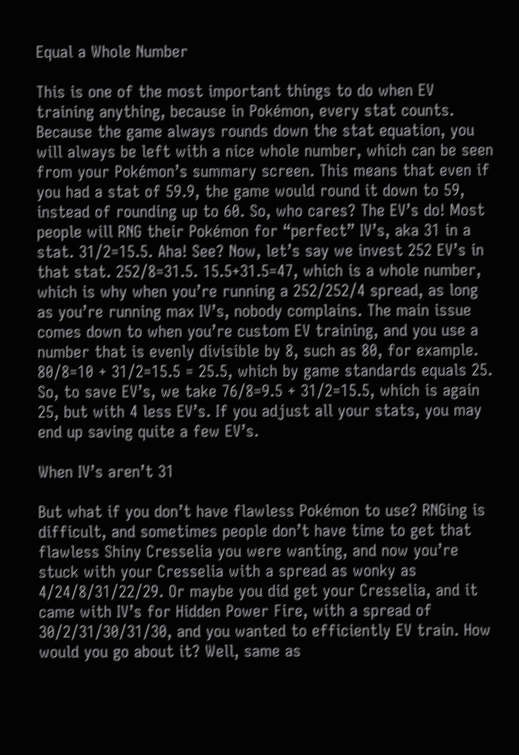Equal a Whole Number

This is one of the most important things to do when EV training anything, because in Pokémon, every stat counts. Because the game always rounds down the stat equation, you will always be left with a nice whole number, which can be seen from your Pokémon’s summary screen. This means that even if you had a stat of 59.9, the game would round it down to 59, instead of rounding up to 60. So, who cares? The EV’s do! Most people will RNG their Pokémon for “perfect” IV’s, aka 31 in a stat. 31/2=15.5. Aha! See? Now, let’s say we invest 252 EV’s in that stat. 252/8=31.5. 15.5+31.5=47, which is a whole number, which is why when you’re running a 252/252/4 spread, as long as you’re running max IV’s, nobody complains. The main issue comes down to when you’re custom EV training, and you use a number that is evenly divisible by 8, such as 80, for example. 80/8=10 + 31/2=15.5 = 25.5, which by game standards equals 25. So, to save EV’s, we take 76/8=9.5 + 31/2=15.5, which is again 25, but with 4 less EV’s. If you adjust all your stats, you may end up saving quite a few EV’s.

When IV’s aren’t 31

But what if you don’t have flawless Pokémon to use? RNGing is difficult, and sometimes people don’t have time to get that flawless Shiny Cresselia you were wanting, and now you’re stuck with your Cresselia with a spread as wonky as 4/24/8/31/22/29. Or maybe you did get your Cresselia, and it came with IV’s for Hidden Power Fire, with a spread of 30/2/31/30/31/30, and you wanted to efficiently EV train. How would you go about it? Well, same as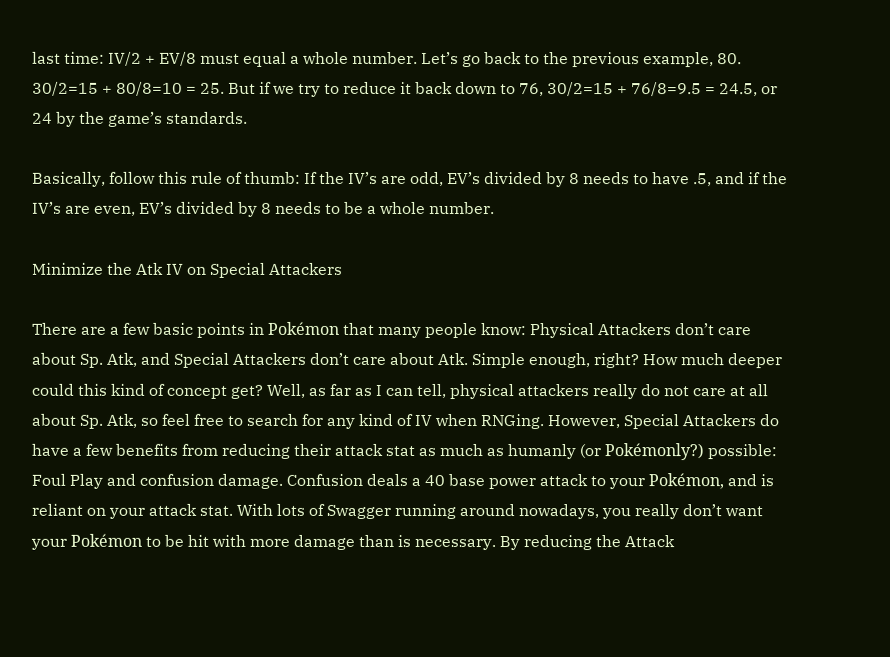last time: IV/2 + EV/8 must equal a whole number. Let’s go back to the previous example, 80. 30/2=15 + 80/8=10 = 25. But if we try to reduce it back down to 76, 30/2=15 + 76/8=9.5 = 24.5, or 24 by the game’s standards.

Basically, follow this rule of thumb: If the IV’s are odd, EV’s divided by 8 needs to have .5, and if the IV’s are even, EV’s divided by 8 needs to be a whole number.

Minimize the Atk IV on Special Attackers

There are a few basic points in Pokémon that many people know: Physical Attackers don’t care about Sp. Atk, and Special Attackers don’t care about Atk. Simple enough, right? How much deeper could this kind of concept get? Well, as far as I can tell, physical attackers really do not care at all about Sp. Atk, so feel free to search for any kind of IV when RNGing. However, Special Attackers do have a few benefits from reducing their attack stat as much as humanly (or Pokémonly?) possible: Foul Play and confusion damage. Confusion deals a 40 base power attack to your Pokémon, and is reliant on your attack stat. With lots of Swagger running around nowadays, you really don’t want your Pokémon to be hit with more damage than is necessary. By reducing the Attack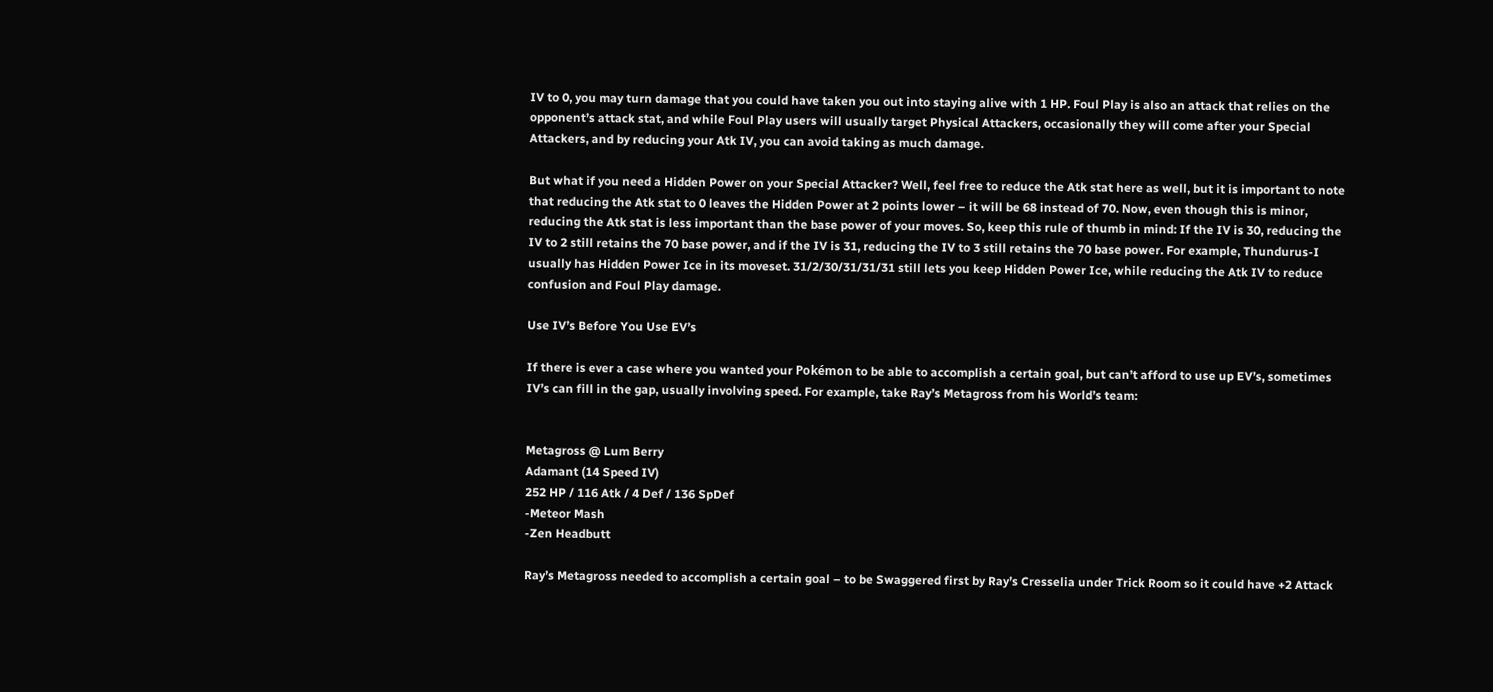IV to 0, you may turn damage that you could have taken you out into staying alive with 1 HP. Foul Play is also an attack that relies on the opponent’s attack stat, and while Foul Play users will usually target Physical Attackers, occasionally they will come after your Special Attackers, and by reducing your Atk IV, you can avoid taking as much damage.

But what if you need a Hidden Power on your Special Attacker? Well, feel free to reduce the Atk stat here as well, but it is important to note that reducing the Atk stat to 0 leaves the Hidden Power at 2 points lower – it will be 68 instead of 70. Now, even though this is minor, reducing the Atk stat is less important than the base power of your moves. So, keep this rule of thumb in mind: If the IV is 30, reducing the IV to 2 still retains the 70 base power, and if the IV is 31, reducing the IV to 3 still retains the 70 base power. For example, Thundurus-I usually has Hidden Power Ice in its moveset. 31/2/30/31/31/31 still lets you keep Hidden Power Ice, while reducing the Atk IV to reduce confusion and Foul Play damage.

Use IV’s Before You Use EV’s

If there is ever a case where you wanted your Pokémon to be able to accomplish a certain goal, but can’t afford to use up EV’s, sometimes IV’s can fill in the gap, usually involving speed. For example, take Ray’s Metagross from his World’s team:


Metagross @ Lum Berry
Adamant (14 Speed IV)
252 HP / 116 Atk / 4 Def / 136 SpDef
-Meteor Mash
-Zen Headbutt

Ray’s Metagross needed to accomplish a certain goal – to be Swaggered first by Ray’s Cresselia under Trick Room so it could have +2 Attack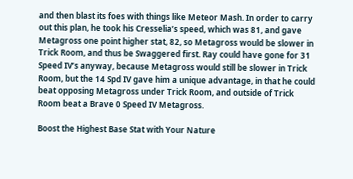and then blast its foes with things like Meteor Mash. In order to carry out this plan, he took his Cresselia’s speed, which was 81, and gave Metagross one point higher stat, 82, so Metagross would be slower in Trick Room, and thus be Swaggered first. Ray could have gone for 31 Speed IV’s anyway, because Metagross would still be slower in Trick Room, but the 14 Spd IV gave him a unique advantage, in that he could beat opposing Metagross under Trick Room, and outside of Trick Room beat a Brave 0 Speed IV Metagross.

Boost the Highest Base Stat with Your Nature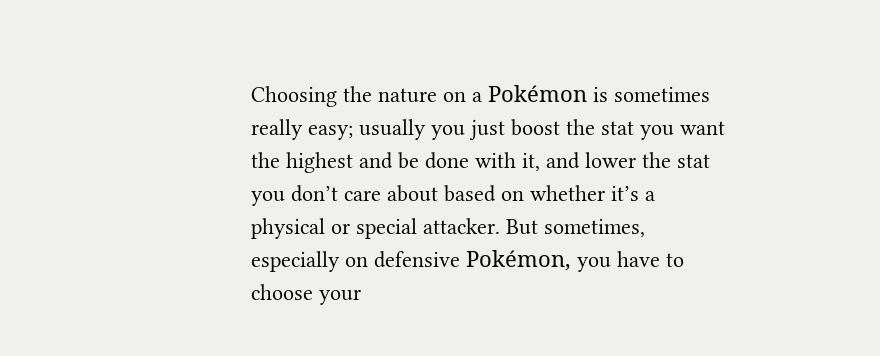Choosing the nature on a Pokémon is sometimes really easy; usually you just boost the stat you want the highest and be done with it, and lower the stat you don’t care about based on whether it’s a physical or special attacker. But sometimes, especially on defensive Pokémon, you have to choose your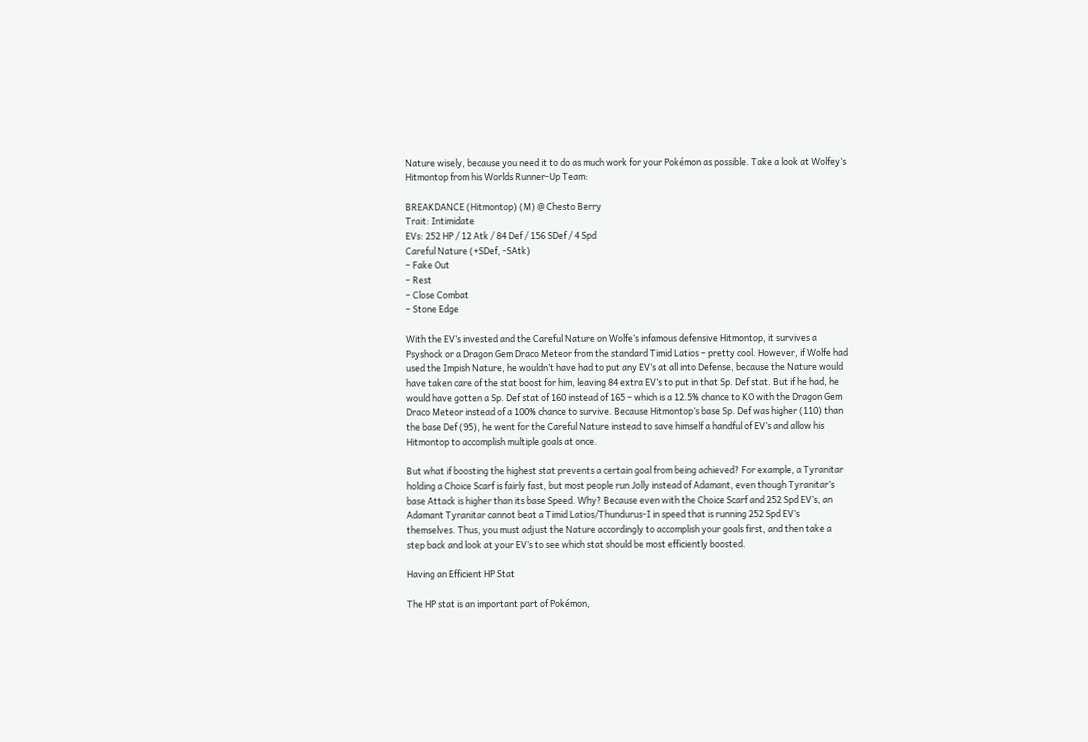Nature wisely, because you need it to do as much work for your Pokémon as possible. Take a look at Wolfey’s Hitmontop from his Worlds Runner-Up Team:

BREAKDANCE (Hitmontop) (M) @ Chesto Berry
Trait: Intimidate
EVs: 252 HP / 12 Atk / 84 Def / 156 SDef / 4 Spd
Careful Nature (+SDef, -SAtk)
– Fake Out
– Rest
– Close Combat
– Stone Edge

With the EV’s invested and the Careful Nature on Wolfe’s infamous defensive Hitmontop, it survives a Psyshock or a Dragon Gem Draco Meteor from the standard Timid Latios – pretty cool. However, if Wolfe had used the Impish Nature, he wouldn’t have had to put any EV’s at all into Defense, because the Nature would have taken care of the stat boost for him, leaving 84 extra EV’s to put in that Sp. Def stat. But if he had, he would have gotten a Sp. Def stat of 160 instead of 165 – which is a 12.5% chance to KO with the Dragon Gem Draco Meteor instead of a 100% chance to survive. Because Hitmontop’s base Sp. Def was higher (110) than the base Def (95), he went for the Careful Nature instead to save himself a handful of EV’s and allow his Hitmontop to accomplish multiple goals at once.

But what if boosting the highest stat prevents a certain goal from being achieved? For example, a Tyranitar holding a Choice Scarf is fairly fast, but most people run Jolly instead of Adamant, even though Tyranitar’s base Attack is higher than its base Speed. Why? Because even with the Choice Scarf and 252 Spd EV’s, an Adamant Tyranitar cannot beat a Timid Latios/Thundurus-I in speed that is running 252 Spd EV’s themselves. Thus, you must adjust the Nature accordingly to accomplish your goals first, and then take a step back and look at your EV’s to see which stat should be most efficiently boosted.

Having an Efficient HP Stat

The HP stat is an important part of Pokémon,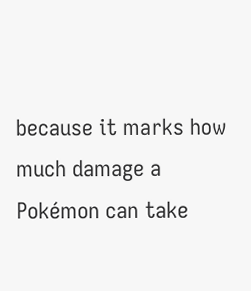because it marks how much damage a Pokémon can take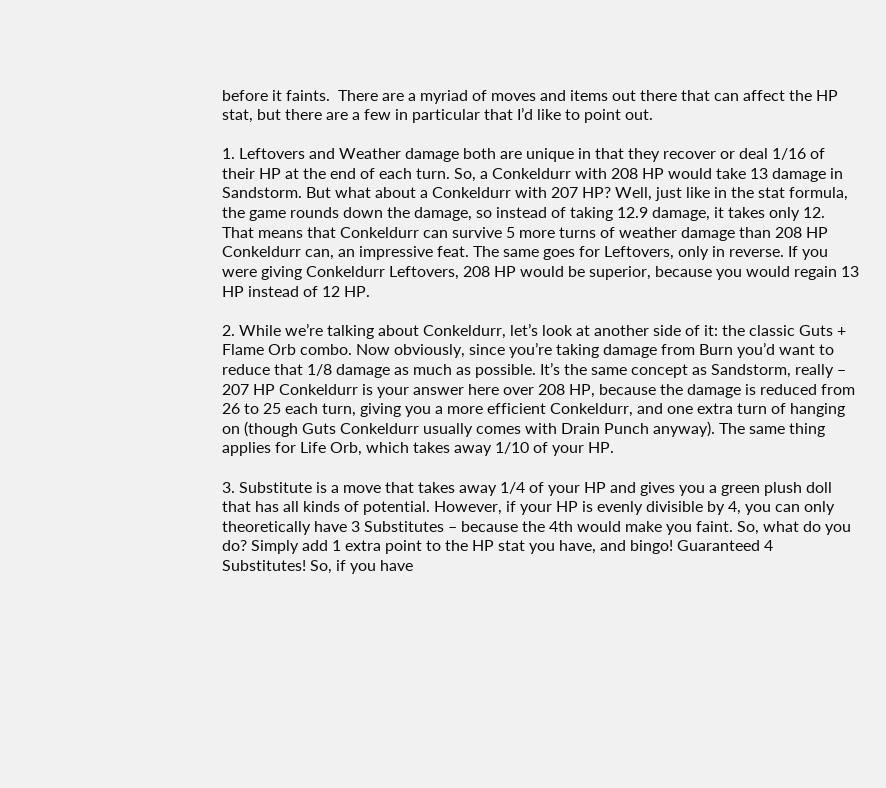before it faints.  There are a myriad of moves and items out there that can affect the HP stat, but there are a few in particular that I’d like to point out.

1. Leftovers and Weather damage both are unique in that they recover or deal 1/16 of their HP at the end of each turn. So, a Conkeldurr with 208 HP would take 13 damage in Sandstorm. But what about a Conkeldurr with 207 HP? Well, just like in the stat formula, the game rounds down the damage, so instead of taking 12.9 damage, it takes only 12. That means that Conkeldurr can survive 5 more turns of weather damage than 208 HP Conkeldurr can, an impressive feat. The same goes for Leftovers, only in reverse. If you were giving Conkeldurr Leftovers, 208 HP would be superior, because you would regain 13 HP instead of 12 HP.

2. While we’re talking about Conkeldurr, let’s look at another side of it: the classic Guts + Flame Orb combo. Now obviously, since you’re taking damage from Burn you’d want to reduce that 1/8 damage as much as possible. It’s the same concept as Sandstorm, really – 207 HP Conkeldurr is your answer here over 208 HP, because the damage is reduced from 26 to 25 each turn, giving you a more efficient Conkeldurr, and one extra turn of hanging on (though Guts Conkeldurr usually comes with Drain Punch anyway). The same thing applies for Life Orb, which takes away 1/10 of your HP.

3. Substitute is a move that takes away 1/4 of your HP and gives you a green plush doll that has all kinds of potential. However, if your HP is evenly divisible by 4, you can only theoretically have 3 Substitutes – because the 4th would make you faint. So, what do you do? Simply add 1 extra point to the HP stat you have, and bingo! Guaranteed 4 Substitutes! So, if you have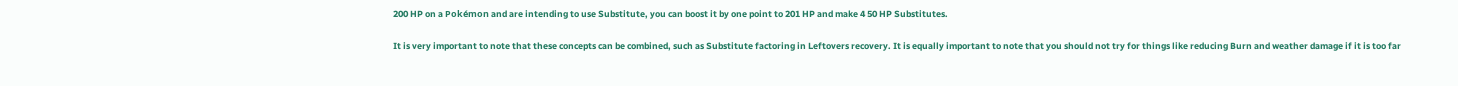200 HP on a Pokémon and are intending to use Substitute, you can boost it by one point to 201 HP and make 4 50 HP Substitutes.

It is very important to note that these concepts can be combined, such as Substitute factoring in Leftovers recovery. It is equally important to note that you should not try for things like reducing Burn and weather damage if it is too far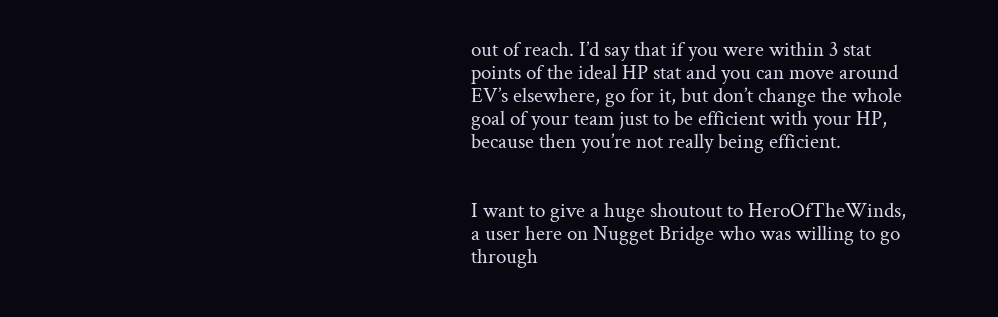out of reach. I’d say that if you were within 3 stat points of the ideal HP stat and you can move around EV’s elsewhere, go for it, but don’t change the whole goal of your team just to be efficient with your HP, because then you’re not really being efficient.


I want to give a huge shoutout to HeroOfTheWinds, a user here on Nugget Bridge who was willing to go through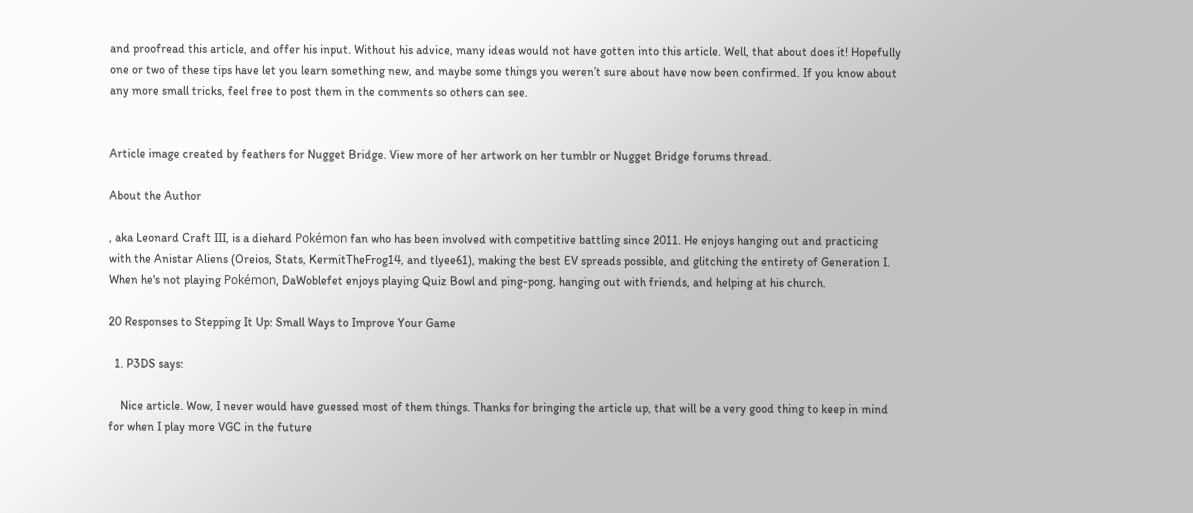and proofread this article, and offer his input. Without his advice, many ideas would not have gotten into this article. Well, that about does it! Hopefully one or two of these tips have let you learn something new, and maybe some things you weren’t sure about have now been confirmed. If you know about any more small tricks, feel free to post them in the comments so others can see.


Article image created by feathers for Nugget Bridge. View more of her artwork on her tumblr or Nugget Bridge forums thread.

About the Author

, aka Leonard Craft III, is a diehard Pokémon fan who has been involved with competitive battling since 2011. He enjoys hanging out and practicing with the Anistar Aliens (Oreios, Stats, KermitTheFrog14, and tlyee61), making the best EV spreads possible, and glitching the entirety of Generation I. When he's not playing Pokémon, DaWoblefet enjoys playing Quiz Bowl and ping-pong, hanging out with friends, and helping at his church.

20 Responses to Stepping It Up: Small Ways to Improve Your Game

  1. P3DS says:

    Nice article. Wow, I never would have guessed most of them things. Thanks for bringing the article up, that will be a very good thing to keep in mind for when I play more VGC in the future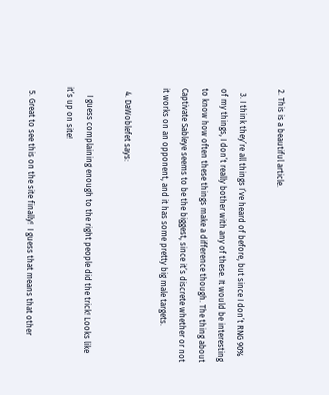2. This is a beautiful article.

  3. I think they’re all things I’ve heard of before, but since I don’t RNG 90% of my things, I don’t really bother with any of these. It would be interesting to know how often these things make a difference though. The thing about Captivate Sableye seems to be the biggest, since it’s discrete whether or not it works on an opponent, and it has some pretty big male targets.

  4. DaWoblefet says:

    I guess complaining enough to the right people did the trick! Looks like it’s up on site!

  5. Great to see this on the site finally!  I guess that means that other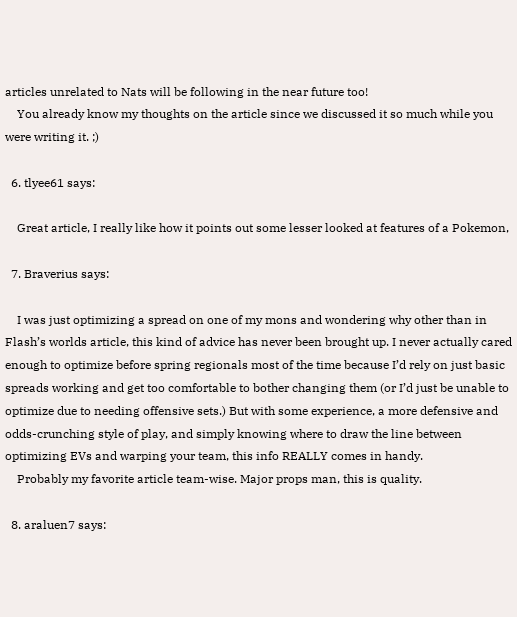articles unrelated to Nats will be following in the near future too!
    You already know my thoughts on the article since we discussed it so much while you were writing it. ;)

  6. tlyee61 says:

    Great article, I really like how it points out some lesser looked at features of a Pokemon,

  7. Braverius says:

    I was just optimizing a spread on one of my mons and wondering why other than in Flash’s worlds article, this kind of advice has never been brought up. I never actually cared enough to optimize before spring regionals most of the time because I’d rely on just basic spreads working and get too comfortable to bother changing them (or I’d just be unable to optimize due to needing offensive sets.) But with some experience, a more defensive and odds-crunching style of play, and simply knowing where to draw the line between optimizing EVs and warping your team, this info REALLY comes in handy.
    Probably my favorite article team-wise. Major props man, this is quality.

  8. araluen7 says: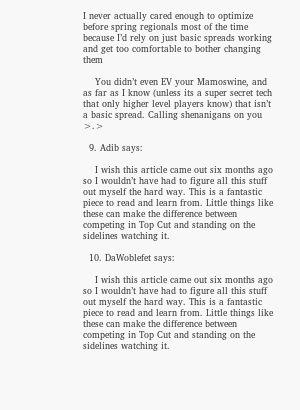I never actually cared enough to optimize before spring regionals most of the time because I’d rely on just basic spreads working and get too comfortable to bother changing them

    You didn’t even EV your Mamoswine, and as far as I know (unless its a super secret tech that only higher level players know) that isn’t a basic spread. Calling shenanigans on you >.>

  9. Adib says:

    I wish this article came out six months ago so I wouldn’t have had to figure all this stuff out myself the hard way. This is a fantastic piece to read and learn from. Little things like these can make the difference between competing in Top Cut and standing on the sidelines watching it.

  10. DaWoblefet says:

    I wish this article came out six months ago so I wouldn’t have had to figure all this stuff out myself the hard way. This is a fantastic piece to read and learn from. Little things like these can make the difference between competing in Top Cut and standing on the sidelines watching it.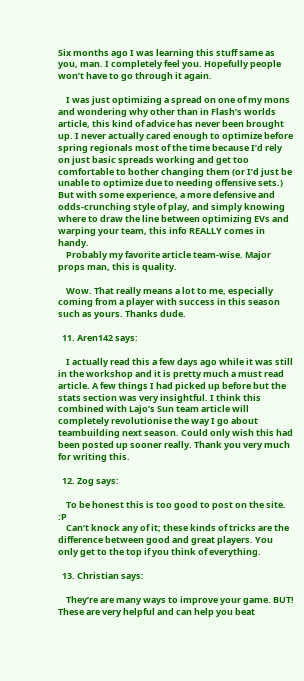Six months ago I was learning this stuff same as you, man. I completely feel you. Hopefully people won’t have to go through it again.

    I was just optimizing a spread on one of my mons and wondering why other than in Flash’s worlds article, this kind of advice has never been brought up. I never actually cared enough to optimize before spring regionals most of the time because I’d rely on just basic spreads working and get too comfortable to bother changing them (or I’d just be unable to optimize due to needing offensive sets.) But with some experience, a more defensive and odds-crunching style of play, and simply knowing where to draw the line between optimizing EVs and warping your team, this info REALLY comes in handy.
    Probably my favorite article team-wise. Major props man, this is quality.

    Wow. That really means a lot to me, especially coming from a player with success in this season such as yours. Thanks dude.

  11. Aren142 says:

    I actually read this a few days ago while it was still in the workshop and it is pretty much a must read article. A few things I had picked up before but the stats section was very insightful. I think this combined with Lajo’s Sun team article will completely revolutionise the way I go about teambuilding next season. Could only wish this had been posted up sooner really. Thank you very much for writing this.

  12. Zog says:

    To be honest this is too good to post on the site. :P
    Can’t knock any of it; these kinds of tricks are the difference between good and great players. You only get to the top if you think of everything.

  13. Christian says:

    They’re are many ways to improve your game. BUT! These are very helpful and can help you beat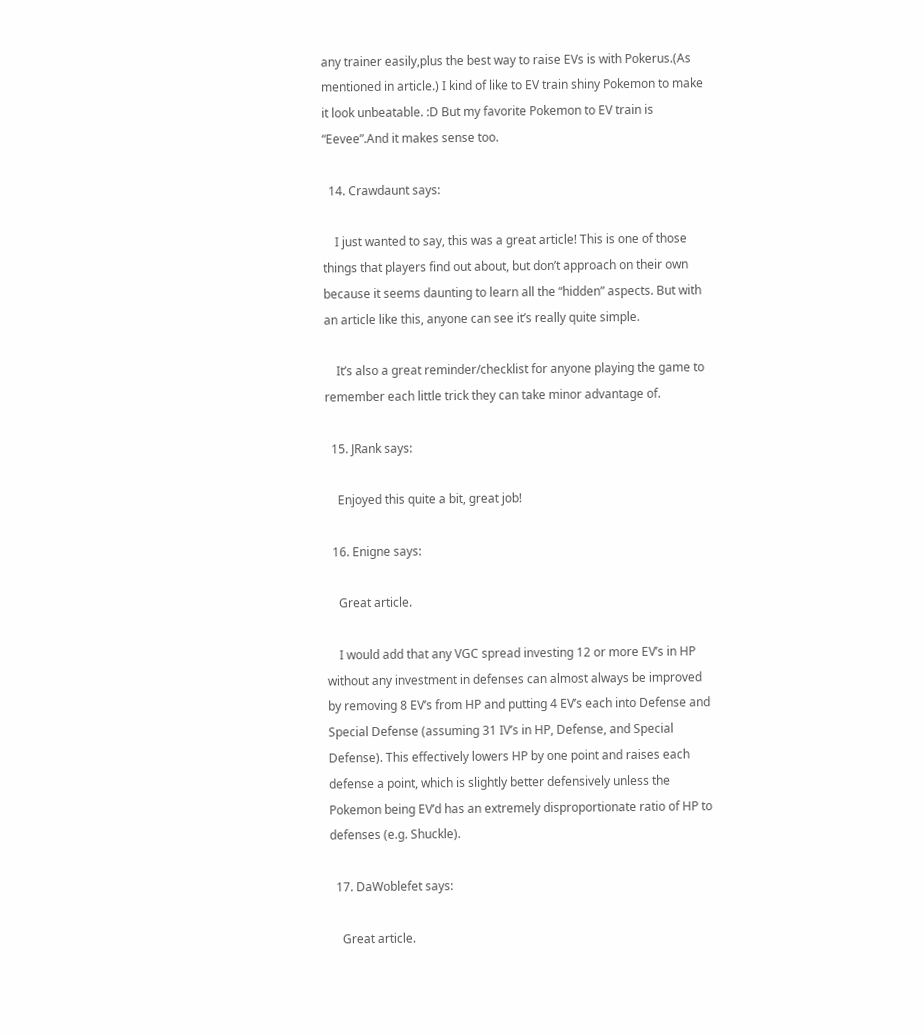any trainer easily,plus the best way to raise EVs is with Pokerus.(As mentioned in article.) I kind of like to EV train shiny Pokemon to make it look unbeatable. :D But my favorite Pokemon to EV train is “Eevee”.And it makes sense too.

  14. Crawdaunt says:

    I just wanted to say, this was a great article! This is one of those things that players find out about, but don’t approach on their own because it seems daunting to learn all the “hidden” aspects. But with an article like this, anyone can see it’s really quite simple.

    It’s also a great reminder/checklist for anyone playing the game to remember each little trick they can take minor advantage of.

  15. JRank says:

    Enjoyed this quite a bit, great job!

  16. Enigne says:

    Great article.

    I would add that any VGC spread investing 12 or more EV’s in HP without any investment in defenses can almost always be improved by removing 8 EV’s from HP and putting 4 EV’s each into Defense and Special Defense (assuming 31 IV’s in HP, Defense, and Special Defense). This effectively lowers HP by one point and raises each defense a point, which is slightly better defensively unless the Pokemon being EV’d has an extremely disproportionate ratio of HP to defenses (e.g. Shuckle).

  17. DaWoblefet says:

    Great article.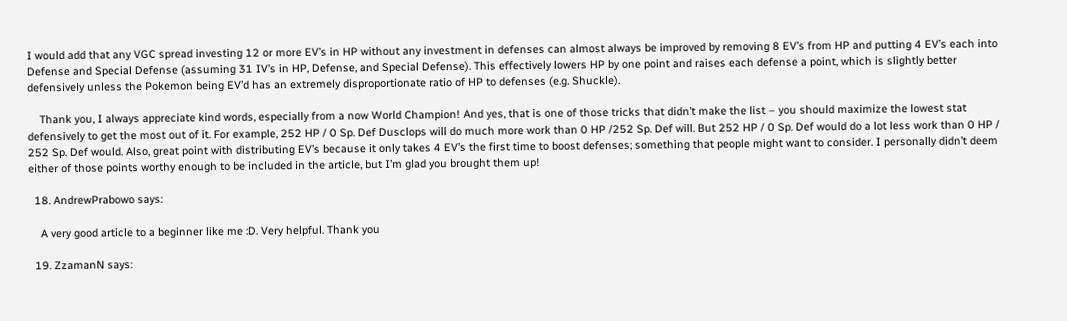I would add that any VGC spread investing 12 or more EV’s in HP without any investment in defenses can almost always be improved by removing 8 EV’s from HP and putting 4 EV’s each into Defense and Special Defense (assuming 31 IV’s in HP, Defense, and Special Defense). This effectively lowers HP by one point and raises each defense a point, which is slightly better defensively unless the Pokemon being EV’d has an extremely disproportionate ratio of HP to defenses (e.g. Shuckle).

    Thank you, I always appreciate kind words, especially from a now World Champion! And yes, that is one of those tricks that didn’t make the list – you should maximize the lowest stat defensively to get the most out of it. For example, 252 HP / 0 Sp. Def Dusclops will do much more work than 0 HP /252 Sp. Def will. But 252 HP / 0 Sp. Def would do a lot less work than 0 HP / 252 Sp. Def would. Also, great point with distributing EV’s because it only takes 4 EV’s the first time to boost defenses; something that people might want to consider. I personally didn’t deem either of those points worthy enough to be included in the article, but I’m glad you brought them up!

  18. AndrewPrabowo says:

    A very good article to a beginner like me :D. Very helpful. Thank you

  19. ZzamanN says: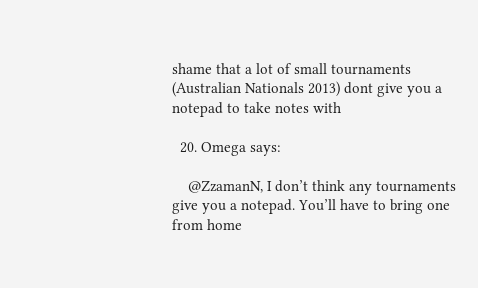shame that a lot of small tournaments (Australian Nationals 2013) dont give you a notepad to take notes with

  20. Omega says:

    @ZzamanN, I don’t think any tournaments give you a notepad. You’ll have to bring one from home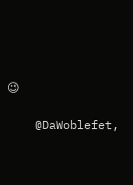😉

    @DaWoblefet,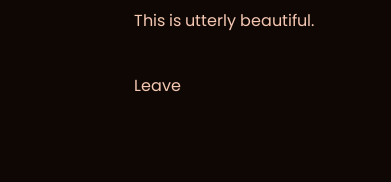This is utterly beautiful.

Leave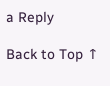a Reply

Back to Top ↑